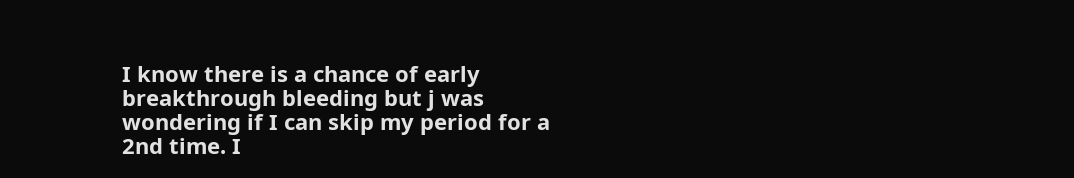I know there is a chance of early breakthrough bleeding but j was wondering if I can skip my period for a 2nd time. I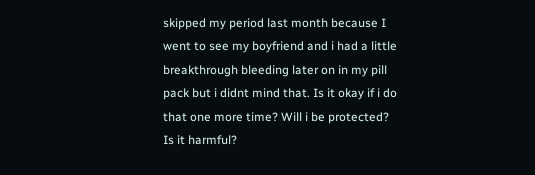skipped my period last month because I went to see my boyfriend and i had a little breakthrough bleeding later on in my pill pack but i didnt mind that. Is it okay if i do that one more time? Will i be protected? Is it harmful?